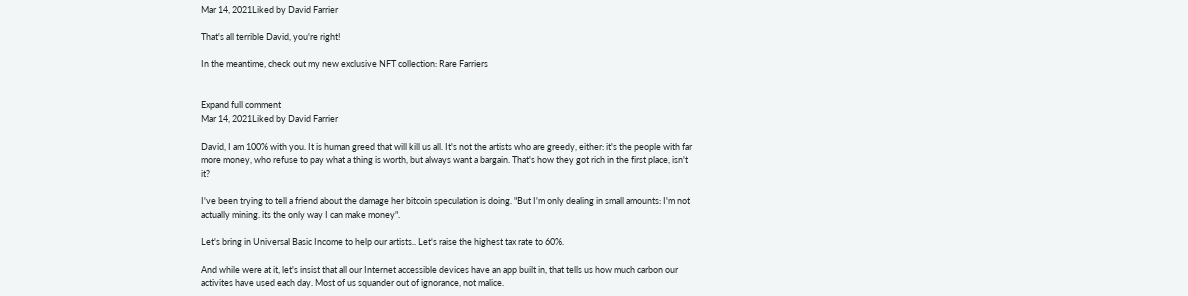Mar 14, 2021Liked by David Farrier

That's all terrible David, you're right!

In the meantime, check out my new exclusive NFT collection: Rare Farriers


Expand full comment
Mar 14, 2021Liked by David Farrier

David, I am 100% with you. It is human greed that will kill us all. It's not the artists who are greedy, either: it's the people with far more money, who refuse to pay what a thing is worth, but always want a bargain. That's how they got rich in the first place, isn't it?

I've been trying to tell a friend about the damage her bitcoin speculation is doing. "But I'm only dealing in small amounts: I'm not actually mining. its the only way I can make money".

Let's bring in Universal Basic Income to help our artists.. Let's raise the highest tax rate to 60%.

And while were at it, let's insist that all our Internet accessible devices have an app built in, that tells us how much carbon our activites have used each day. Most of us squander out of ignorance, not malice.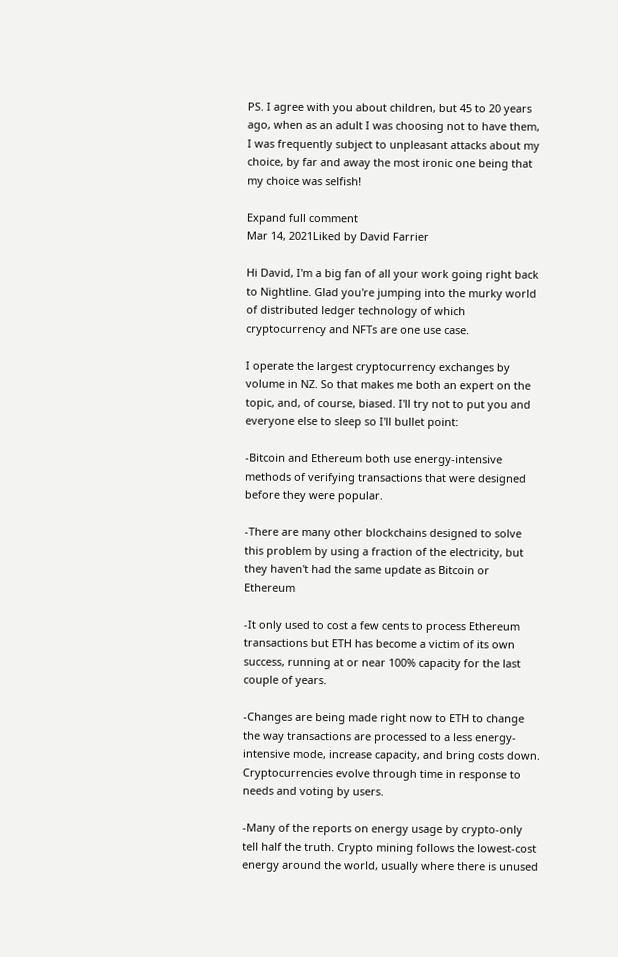PS. I agree with you about children, but 45 to 20 years ago, when as an adult I was choosing not to have them, I was frequently subject to unpleasant attacks about my choice, by far and away the most ironic one being that my choice was selfish!

Expand full comment
Mar 14, 2021Liked by David Farrier

Hi David, I'm a big fan of all your work going right back to Nightline. Glad you're jumping into the murky world of distributed ledger technology of which cryptocurrency and NFTs are one use case.

I operate the largest cryptocurrency exchanges by volume in NZ. So that makes me both an expert on the topic, and, of course, biased. I'll try not to put you and everyone else to sleep so I'll bullet point:

-Bitcoin and Ethereum both use energy-intensive methods of verifying transactions that were designed before they were popular.

-There are many other blockchains designed to solve this problem by using a fraction of the electricity, but they haven't had the same update as Bitcoin or Ethereum

-It only used to cost a few cents to process Ethereum transactions but ETH has become a victim of its own success, running at or near 100% capacity for the last couple of years.

-Changes are being made right now to ETH to change the way transactions are processed to a less energy-intensive mode, increase capacity, and bring costs down. Cryptocurrencies evolve through time in response to needs and voting by users.

-Many of the reports on energy usage by crypto-only tell half the truth. Crypto mining follows the lowest-cost energy around the world, usually where there is unused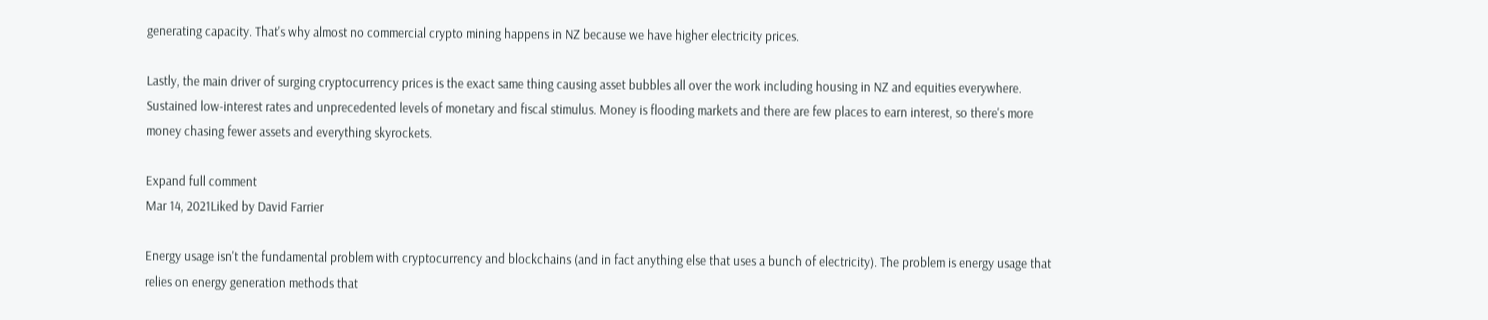generating capacity. That's why almost no commercial crypto mining happens in NZ because we have higher electricity prices.

Lastly, the main driver of surging cryptocurrency prices is the exact same thing causing asset bubbles all over the work including housing in NZ and equities everywhere. Sustained low-interest rates and unprecedented levels of monetary and fiscal stimulus. Money is flooding markets and there are few places to earn interest, so there's more money chasing fewer assets and everything skyrockets.

Expand full comment
Mar 14, 2021Liked by David Farrier

Energy usage isn't the fundamental problem with cryptocurrency and blockchains (and in fact anything else that uses a bunch of electricity). The problem is energy usage that relies on energy generation methods that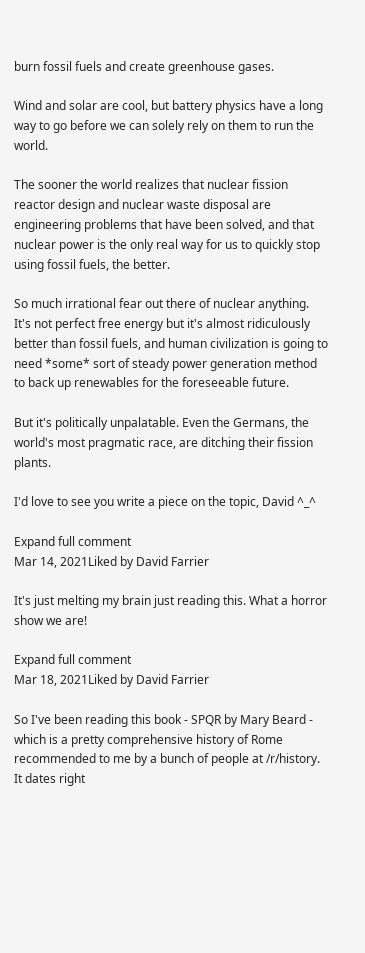burn fossil fuels and create greenhouse gases.

Wind and solar are cool, but battery physics have a long way to go before we can solely rely on them to run the world.

The sooner the world realizes that nuclear fission reactor design and nuclear waste disposal are engineering problems that have been solved, and that nuclear power is the only real way for us to quickly stop using fossil fuels, the better.

So much irrational fear out there of nuclear anything. It's not perfect free energy but it's almost ridiculously better than fossil fuels, and human civilization is going to need *some* sort of steady power generation method to back up renewables for the foreseeable future.

But it's politically unpalatable. Even the Germans, the world's most pragmatic race, are ditching their fission plants.

I'd love to see you write a piece on the topic, David ^_^

Expand full comment
Mar 14, 2021Liked by David Farrier

It's just melting my brain just reading this. What a horror show we are!

Expand full comment
Mar 18, 2021Liked by David Farrier

So I've been reading this book - SPQR by Mary Beard - which is a pretty comprehensive history of Rome recommended to me by a bunch of people at /r/history. It dates right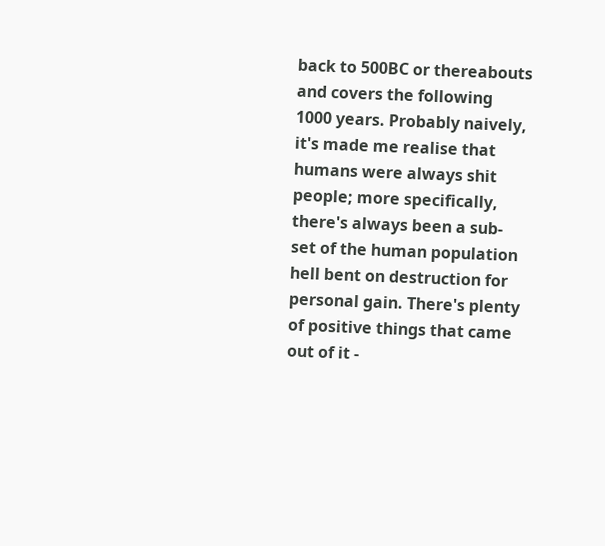back to 500BC or thereabouts and covers the following 1000 years. Probably naively, it's made me realise that humans were always shit people; more specifically, there's always been a sub-set of the human population hell bent on destruction for personal gain. There's plenty of positive things that came out of it -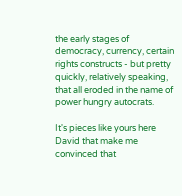the early stages of democracy, currency, certain rights constructs - but pretty quickly, relatively speaking, that all eroded in the name of power hungry autocrats.

It's pieces like yours here David that make me convinced that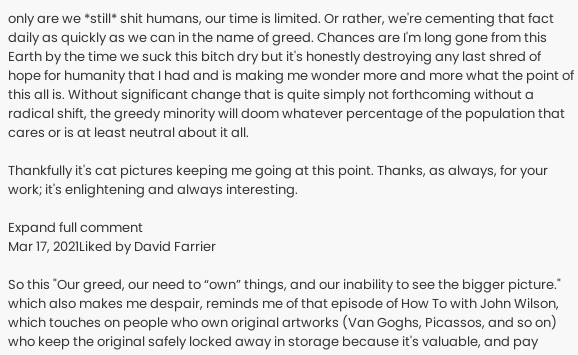only are we *still* shit humans, our time is limited. Or rather, we're cementing that fact daily as quickly as we can in the name of greed. Chances are I'm long gone from this Earth by the time we suck this bitch dry but it's honestly destroying any last shred of hope for humanity that I had and is making me wonder more and more what the point of this all is. Without significant change that is quite simply not forthcoming without a radical shift, the greedy minority will doom whatever percentage of the population that cares or is at least neutral about it all.

Thankfully it's cat pictures keeping me going at this point. Thanks, as always, for your work; it's enlightening and always interesting.

Expand full comment
Mar 17, 2021Liked by David Farrier

So this "Our greed, our need to “own” things, and our inability to see the bigger picture." which also makes me despair, reminds me of that episode of How To with John Wilson, which touches on people who own original artworks (Van Goghs, Picassos, and so on) who keep the original safely locked away in storage because it's valuable, and pay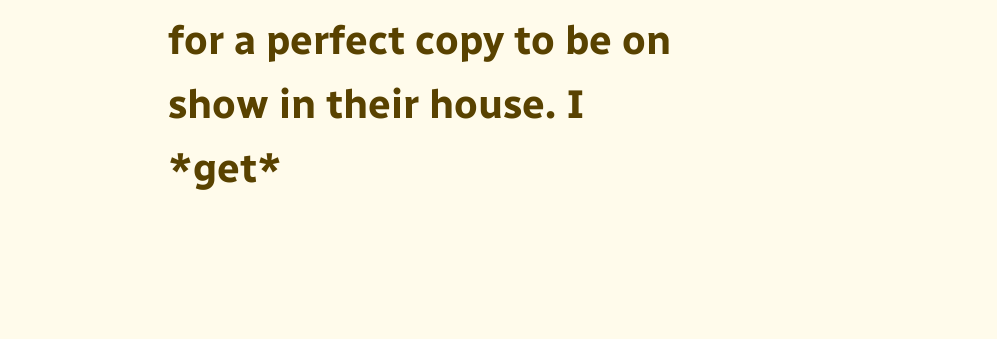for a perfect copy to be on show in their house. I *get*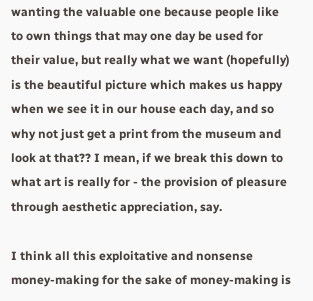wanting the valuable one because people like to own things that may one day be used for their value, but really what we want (hopefully) is the beautiful picture which makes us happy when we see it in our house each day, and so why not just get a print from the museum and look at that?? I mean, if we break this down to what art is really for - the provision of pleasure through aesthetic appreciation, say.

I think all this exploitative and nonsense money-making for the sake of money-making is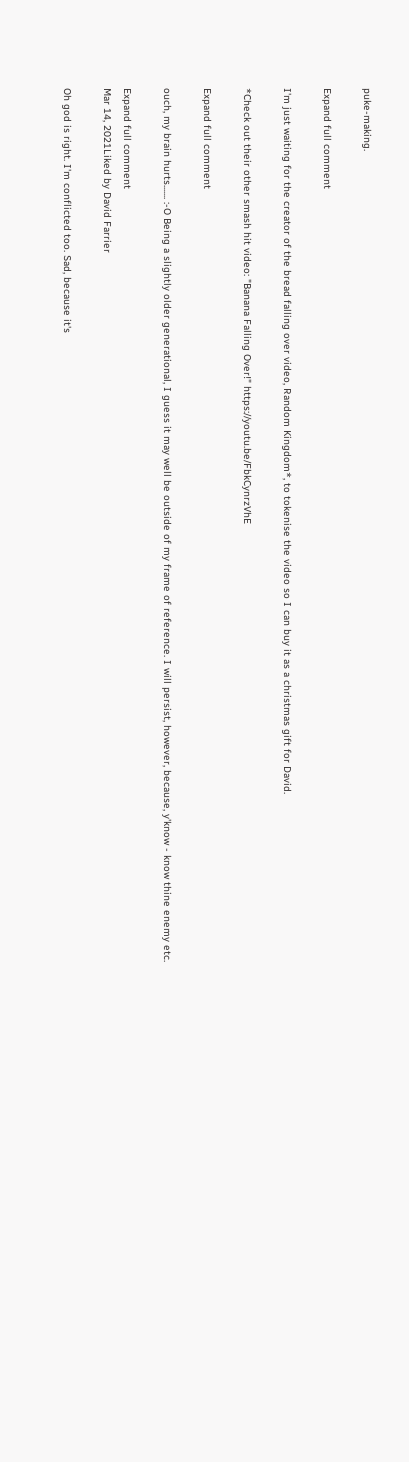puke-making.

Expand full comment

I'm just waiting for the creator of the bread falling over video, Random Kingdom*, to tokenise the video so I can buy it as a christmas gift for David.

*Check out their other smash hit video: "Banana Falling Over!" https://youtu.be/FbkCynrzVhE

Expand full comment

ouch, my brain hurts....... :-O Being a slightly older generational, I guess it may well be outside of my frame of reference. I will persist, however, because, y'know - know thine enemy etc.

Expand full comment
Mar 14, 2021Liked by David Farrier

Oh god is right. I'm conflicted too. Sad, because it's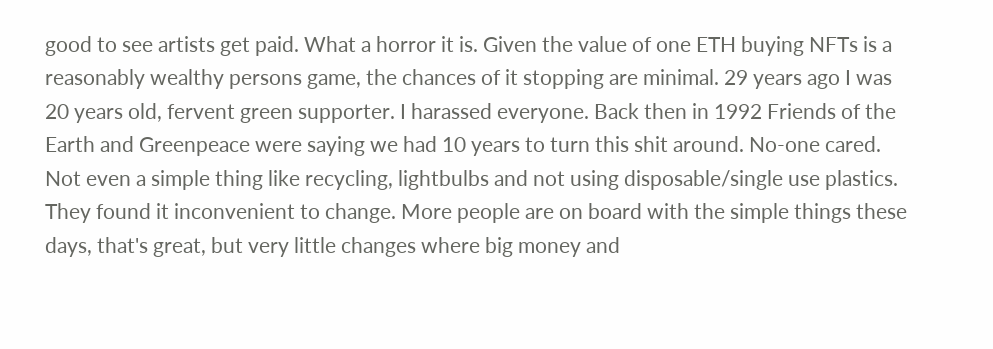good to see artists get paid. What a horror it is. Given the value of one ETH buying NFTs is a reasonably wealthy persons game, the chances of it stopping are minimal. 29 years ago I was 20 years old, fervent green supporter. I harassed everyone. Back then in 1992 Friends of the Earth and Greenpeace were saying we had 10 years to turn this shit around. No-one cared. Not even a simple thing like recycling, lightbulbs and not using disposable/single use plastics. They found it inconvenient to change. More people are on board with the simple things these days, that's great, but very little changes where big money and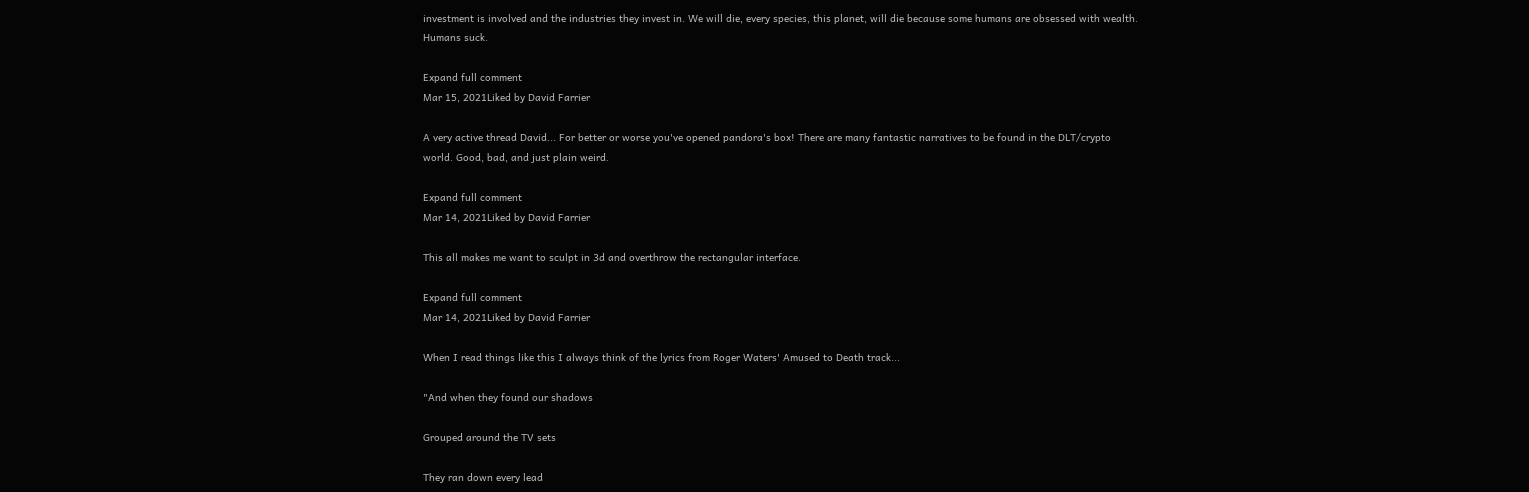investment is involved and the industries they invest in. We will die, every species, this planet, will die because some humans are obsessed with wealth. Humans suck.

Expand full comment
Mar 15, 2021Liked by David Farrier

A very active thread David... For better or worse you've opened pandora's box! There are many fantastic narratives to be found in the DLT/crypto world. Good, bad, and just plain weird.

Expand full comment
Mar 14, 2021Liked by David Farrier

This all makes me want to sculpt in 3d and overthrow the rectangular interface.

Expand full comment
Mar 14, 2021Liked by David Farrier

When I read things like this I always think of the lyrics from Roger Waters' Amused to Death track...

"And when they found our shadows

Grouped around the TV sets

They ran down every lead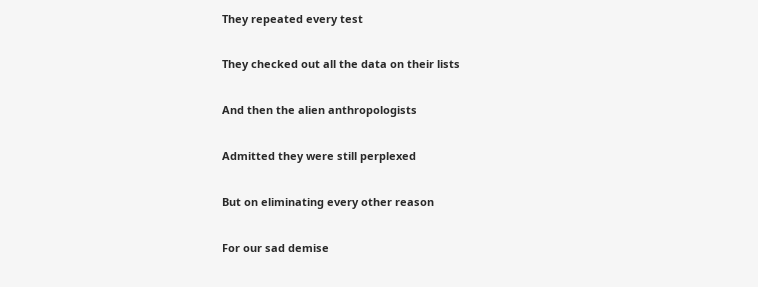They repeated every test

They checked out all the data on their lists

And then the alien anthropologists

Admitted they were still perplexed

But on eliminating every other reason

For our sad demise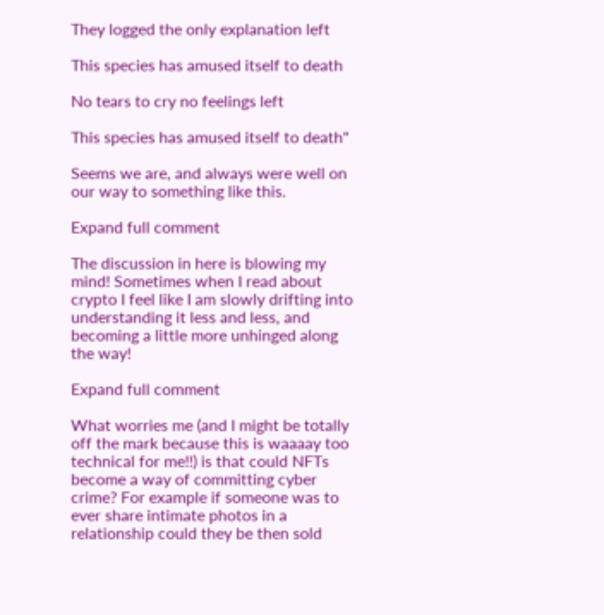They logged the only explanation left

This species has amused itself to death

No tears to cry no feelings left

This species has amused itself to death"

Seems we are, and always were well on our way to something like this.

Expand full comment

The discussion in here is blowing my mind! Sometimes when I read about crypto I feel like I am slowly drifting into understanding it less and less, and becoming a little more unhinged along the way!

Expand full comment

What worries me (and I might be totally off the mark because this is waaaay too technical for me!!) is that could NFTs become a way of committing cyber crime? For example if someone was to ever share intimate photos in a relationship could they be then sold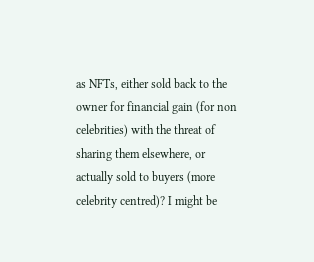as NFTs, either sold back to the owner for financial gain (for non celebrities) with the threat of sharing them elsewhere, or actually sold to buyers (more celebrity centred)? I might be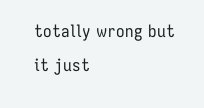totally wrong but it just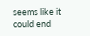seems like it could end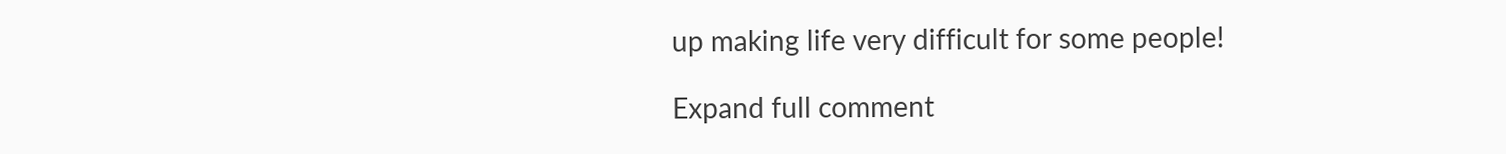up making life very difficult for some people!

Expand full comment